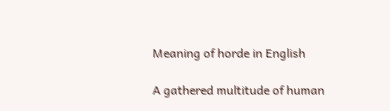Meaning of horde in English

A gathered multitude of human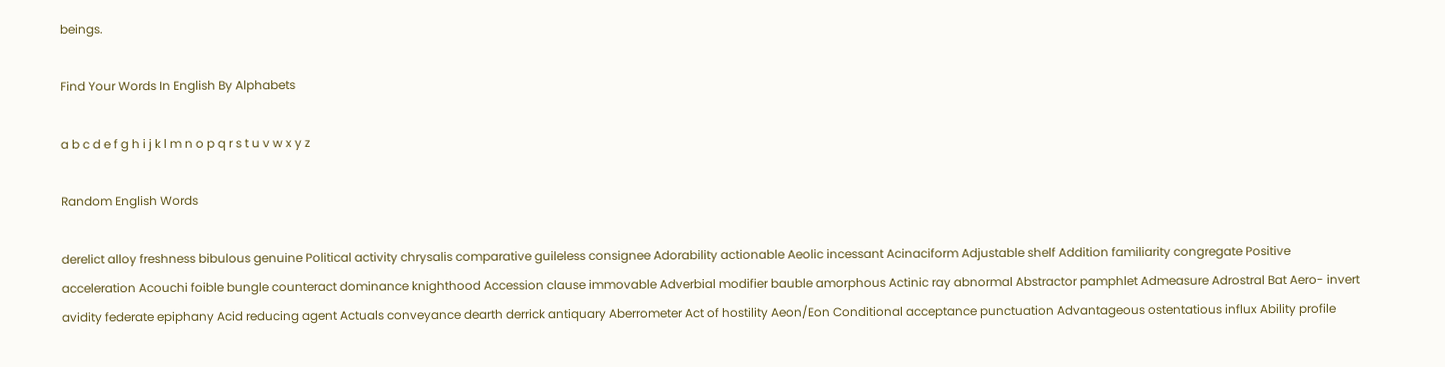beings.

Find Your Words In English By Alphabets

a b c d e f g h i j k l m n o p q r s t u v w x y z

Random English Words

derelict alloy freshness bibulous genuine Political activity chrysalis comparative guileless consignee Adorability actionable Aeolic incessant Acinaciform Adjustable shelf Addition familiarity congregate Positive acceleration Acouchi foible bungle counteract dominance knighthood Accession clause immovable Adverbial modifier bauble amorphous Actinic ray abnormal Abstractor pamphlet Admeasure Adrostral Bat Aero- invert avidity federate epiphany Acid reducing agent Actuals conveyance dearth derrick antiquary Aberrometer Act of hostility Aeon/Eon Conditional acceptance punctuation Advantageous ostentatious influx Ability profile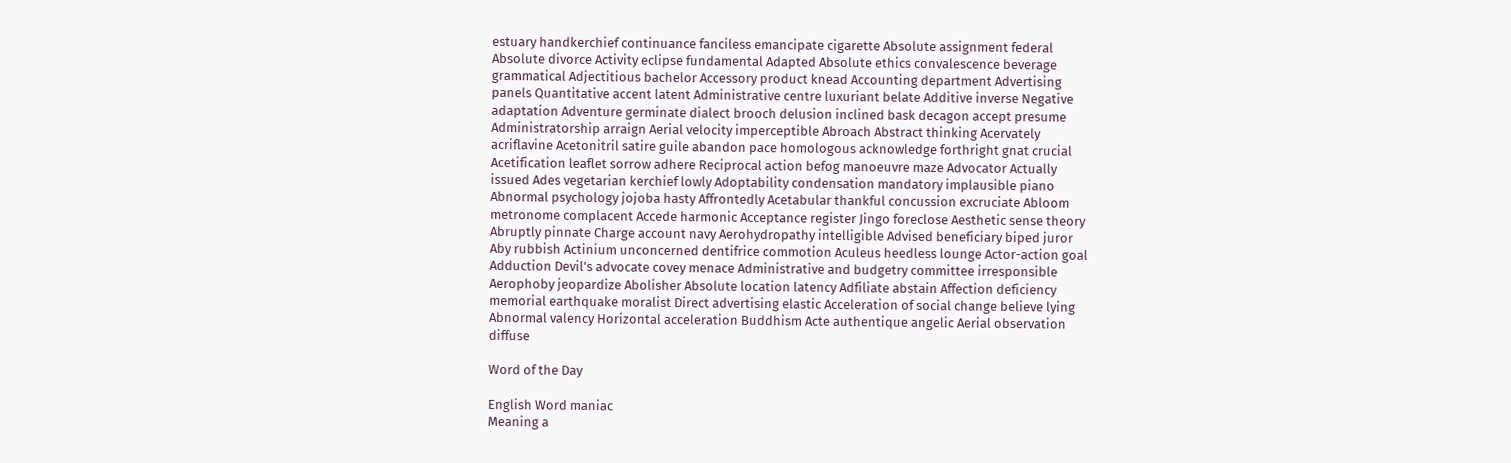estuary handkerchief continuance fanciless emancipate cigarette Absolute assignment federal Absolute divorce Activity eclipse fundamental Adapted Absolute ethics convalescence beverage grammatical Adjectitious bachelor Accessory product knead Accounting department Advertising panels Quantitative accent latent Administrative centre luxuriant belate Additive inverse Negative adaptation Adventure germinate dialect brooch delusion inclined bask decagon accept presume Administratorship arraign Aerial velocity imperceptible Abroach Abstract thinking Acervately acriflavine Acetonitril satire guile abandon pace homologous acknowledge forthright gnat crucial Acetification leaflet sorrow adhere Reciprocal action befog manoeuvre maze Advocator Actually issued Ades vegetarian kerchief lowly Adoptability condensation mandatory implausible piano Abnormal psychology jojoba hasty Affrontedly Acetabular thankful concussion excruciate Abloom metronome complacent Accede harmonic Acceptance register Jingo foreclose Aesthetic sense theory Abruptly pinnate Charge account navy Aerohydropathy intelligible Advised beneficiary biped juror Aby rubbish Actinium unconcerned dentifrice commotion Aculeus heedless lounge Actor-action goal Adduction Devil's advocate covey menace Administrative and budgetry committee irresponsible Aerophoby jeopardize Abolisher Absolute location latency Adfiliate abstain Affection deficiency memorial earthquake moralist Direct advertising elastic Acceleration of social change believe lying Abnormal valency Horizontal acceleration Buddhism Acte authentique angelic Aerial observation diffuse

Word of the Day

English Word maniac
Meaning a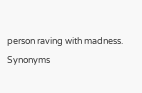person raving with madness.
Synonyms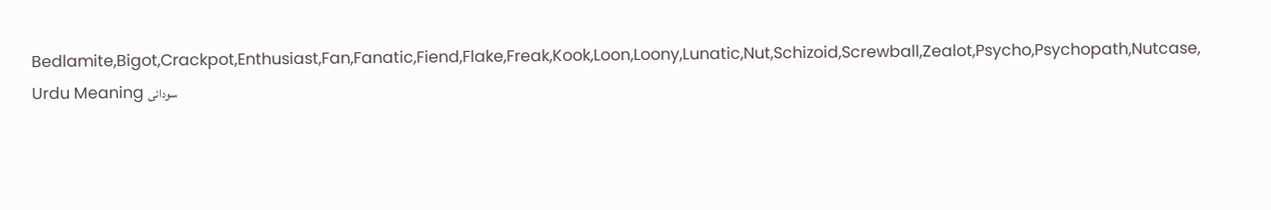Bedlamite,Bigot,Crackpot,Enthusiast,Fan,Fanatic,Fiend,Flake,Freak,Kook,Loon,Loony,Lunatic,Nut,Schizoid,Screwball,Zealot,Psycho,Psychopath,Nutcase,
Urdu Meaning سودائی